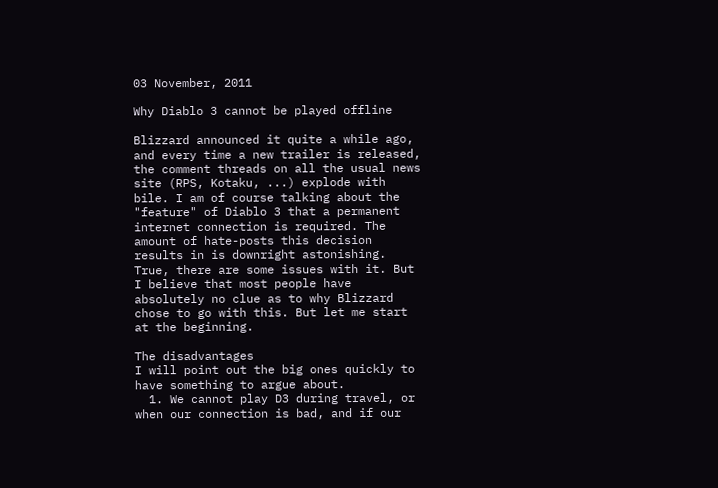03 November, 2011

Why Diablo 3 cannot be played offline

Blizzard announced it quite a while ago, and every time a new trailer is released, the comment threads on all the usual news site (RPS, Kotaku, ...) explode with bile. I am of course talking about the "feature" of Diablo 3 that a permanent internet connection is required. The amount of hate-posts this decision results in is downright astonishing. True, there are some issues with it. But I believe that most people have absolutely no clue as to why Blizzard chose to go with this. But let me start at the beginning.

The disadvantages
I will point out the big ones quickly to have something to argue about.
  1. We cannot play D3 during travel, or when our connection is bad, and if our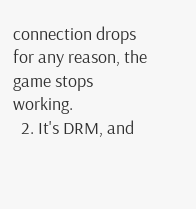connection drops for any reason, the game stops working.
  2. It's DRM, and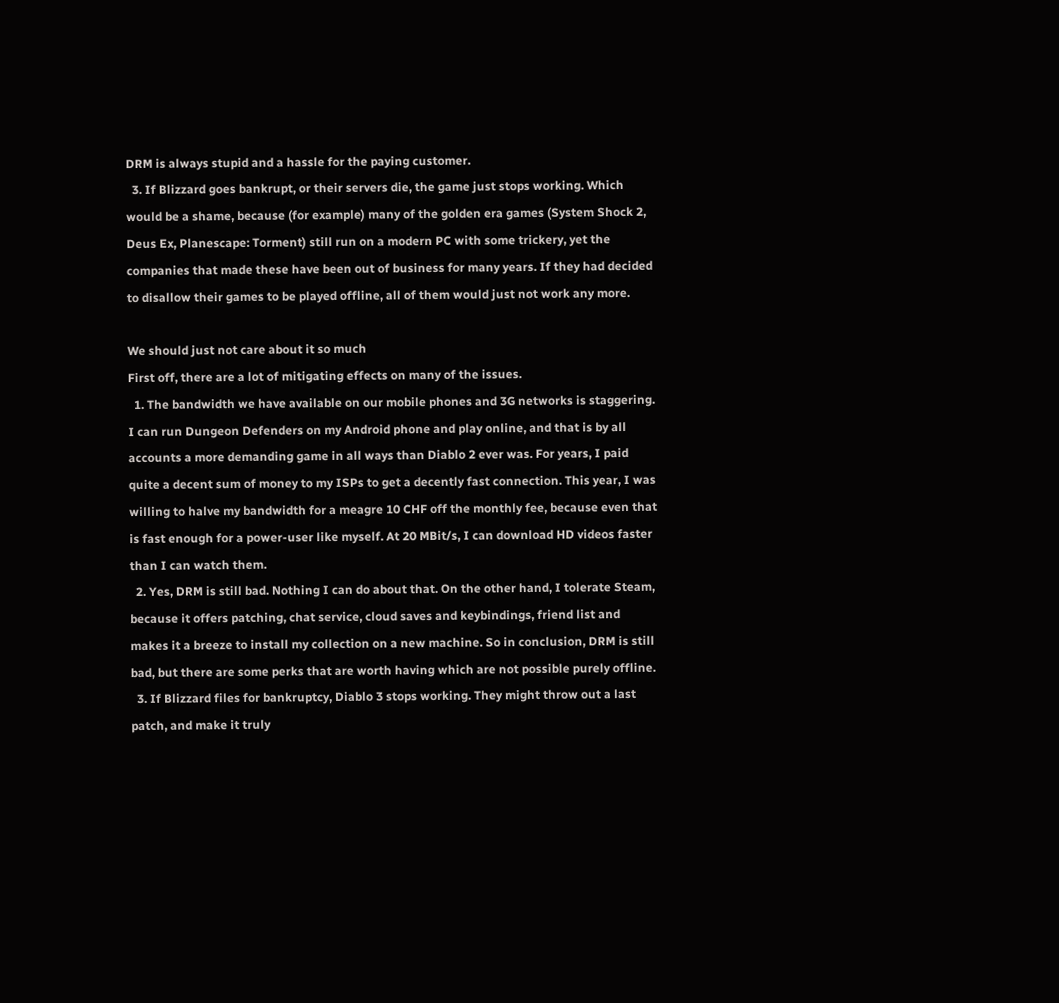DRM is always stupid and a hassle for the paying customer.
  3. If Blizzard goes bankrupt, or their servers die, the game just stops working. Which would be a shame, because (for example) many of the golden era games (System Shock 2, Deus Ex, Planescape: Torment) still run on a modern PC with some trickery, yet the companies that made these have been out of business for many years. If they had decided to disallow their games to be played offline, all of them would just not work any more.

We should just not care about it so much
First off, there are a lot of mitigating effects on many of the issues.
  1. The bandwidth we have available on our mobile phones and 3G networks is staggering. I can run Dungeon Defenders on my Android phone and play online, and that is by all accounts a more demanding game in all ways than Diablo 2 ever was. For years, I paid quite a decent sum of money to my ISPs to get a decently fast connection. This year, I was willing to halve my bandwidth for a meagre 10 CHF off the monthly fee, because even that is fast enough for a power-user like myself. At 20 MBit/s, I can download HD videos faster than I can watch them.
  2. Yes, DRM is still bad. Nothing I can do about that. On the other hand, I tolerate Steam, because it offers patching, chat service, cloud saves and keybindings, friend list and makes it a breeze to install my collection on a new machine. So in conclusion, DRM is still bad, but there are some perks that are worth having which are not possible purely offline.
  3. If Blizzard files for bankruptcy, Diablo 3 stops working. They might throw out a last patch, and make it truly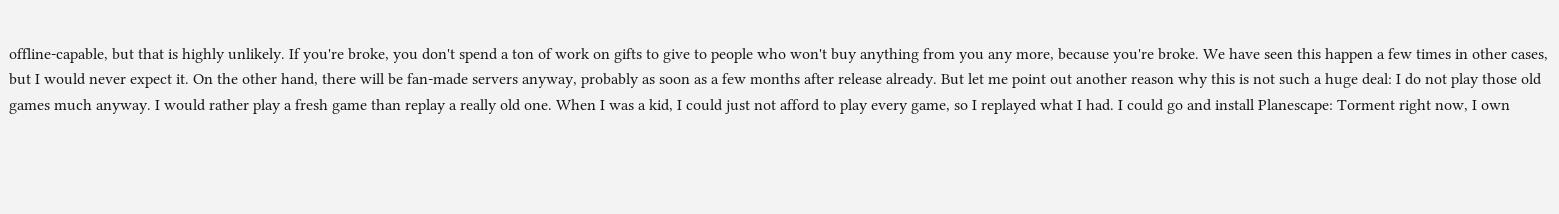offline-capable, but that is highly unlikely. If you're broke, you don't spend a ton of work on gifts to give to people who won't buy anything from you any more, because you're broke. We have seen this happen a few times in other cases, but I would never expect it. On the other hand, there will be fan-made servers anyway, probably as soon as a few months after release already. But let me point out another reason why this is not such a huge deal: I do not play those old games much anyway. I would rather play a fresh game than replay a really old one. When I was a kid, I could just not afford to play every game, so I replayed what I had. I could go and install Planescape: Torment right now, I own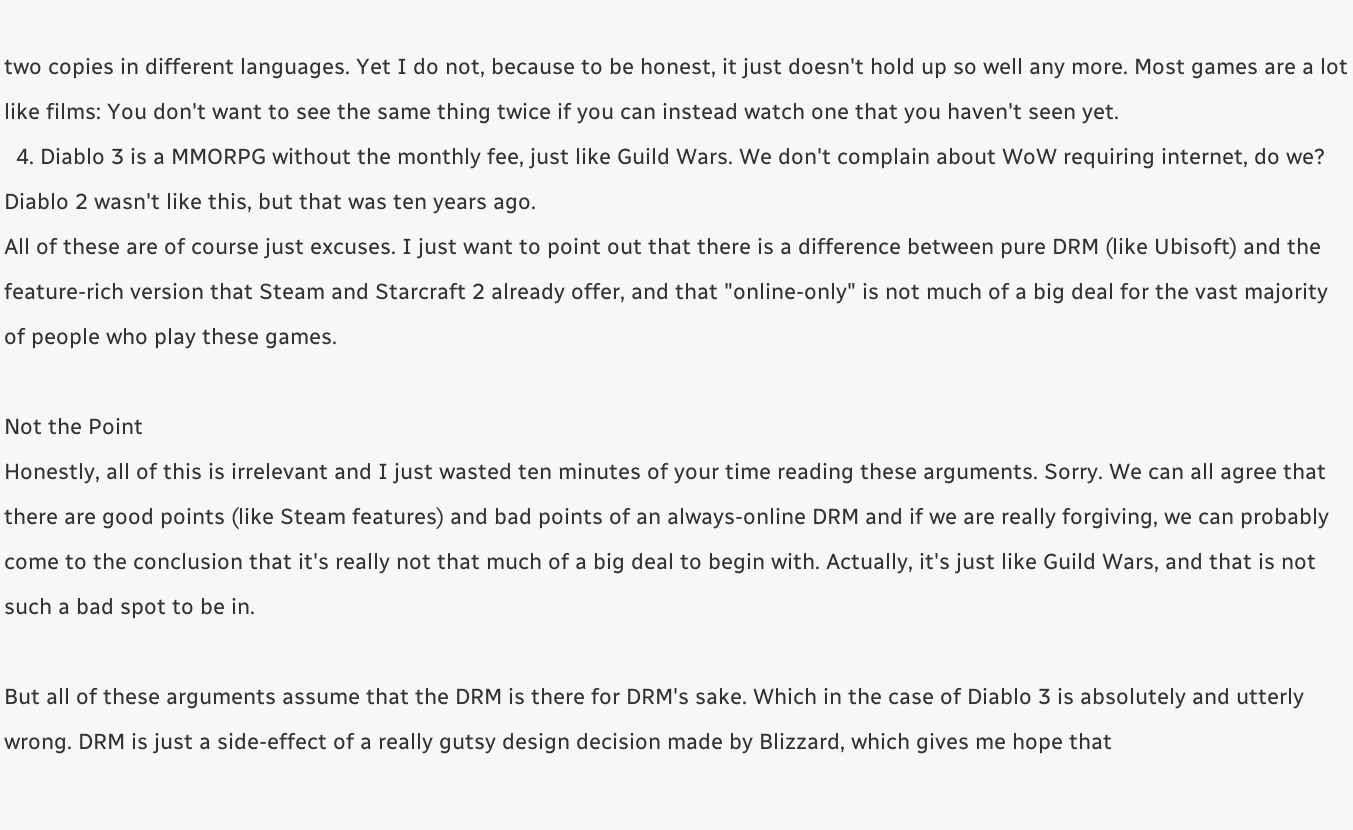two copies in different languages. Yet I do not, because to be honest, it just doesn't hold up so well any more. Most games are a lot like films: You don't want to see the same thing twice if you can instead watch one that you haven't seen yet.
  4. Diablo 3 is a MMORPG without the monthly fee, just like Guild Wars. We don't complain about WoW requiring internet, do we? Diablo 2 wasn't like this, but that was ten years ago.
All of these are of course just excuses. I just want to point out that there is a difference between pure DRM (like Ubisoft) and the feature-rich version that Steam and Starcraft 2 already offer, and that "online-only" is not much of a big deal for the vast majority of people who play these games.

Not the Point
Honestly, all of this is irrelevant and I just wasted ten minutes of your time reading these arguments. Sorry. We can all agree that there are good points (like Steam features) and bad points of an always-online DRM and if we are really forgiving, we can probably come to the conclusion that it's really not that much of a big deal to begin with. Actually, it's just like Guild Wars, and that is not such a bad spot to be in.

But all of these arguments assume that the DRM is there for DRM's sake. Which in the case of Diablo 3 is absolutely and utterly wrong. DRM is just a side-effect of a really gutsy design decision made by Blizzard, which gives me hope that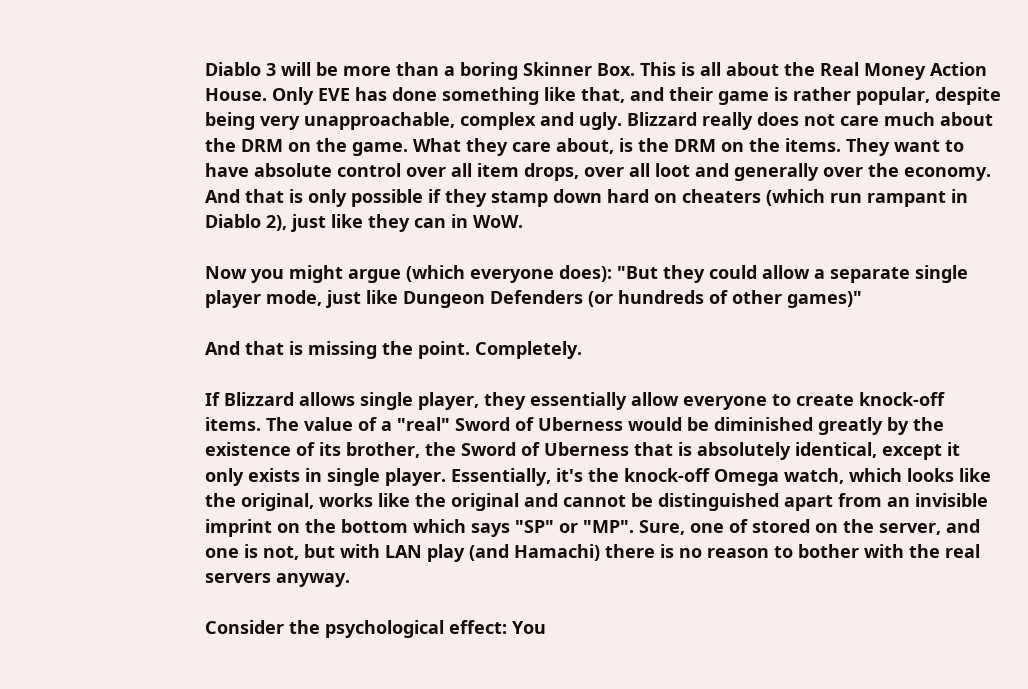Diablo 3 will be more than a boring Skinner Box. This is all about the Real Money Action House. Only EVE has done something like that, and their game is rather popular, despite being very unapproachable, complex and ugly. Blizzard really does not care much about the DRM on the game. What they care about, is the DRM on the items. They want to have absolute control over all item drops, over all loot and generally over the economy. And that is only possible if they stamp down hard on cheaters (which run rampant in Diablo 2), just like they can in WoW.

Now you might argue (which everyone does): "But they could allow a separate single player mode, just like Dungeon Defenders (or hundreds of other games)"

And that is missing the point. Completely.

If Blizzard allows single player, they essentially allow everyone to create knock-off items. The value of a "real" Sword of Uberness would be diminished greatly by the existence of its brother, the Sword of Uberness that is absolutely identical, except it only exists in single player. Essentially, it's the knock-off Omega watch, which looks like the original, works like the original and cannot be distinguished apart from an invisible imprint on the bottom which says "SP" or "MP". Sure, one of stored on the server, and one is not, but with LAN play (and Hamachi) there is no reason to bother with the real servers anyway.

Consider the psychological effect: You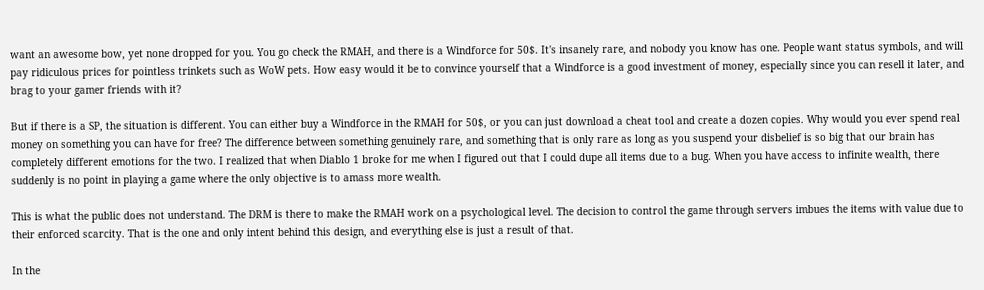want an awesome bow, yet none dropped for you. You go check the RMAH, and there is a Windforce for 50$. It's insanely rare, and nobody you know has one. People want status symbols, and will pay ridiculous prices for pointless trinkets such as WoW pets. How easy would it be to convince yourself that a Windforce is a good investment of money, especially since you can resell it later, and brag to your gamer friends with it?

But if there is a SP, the situation is different. You can either buy a Windforce in the RMAH for 50$, or you can just download a cheat tool and create a dozen copies. Why would you ever spend real money on something you can have for free? The difference between something genuinely rare, and something that is only rare as long as you suspend your disbelief is so big that our brain has completely different emotions for the two. I realized that when Diablo 1 broke for me when I figured out that I could dupe all items due to a bug. When you have access to infinite wealth, there suddenly is no point in playing a game where the only objective is to amass more wealth.

This is what the public does not understand. The DRM is there to make the RMAH work on a psychological level. The decision to control the game through servers imbues the items with value due to their enforced scarcity. That is the one and only intent behind this design, and everything else is just a result of that.

In the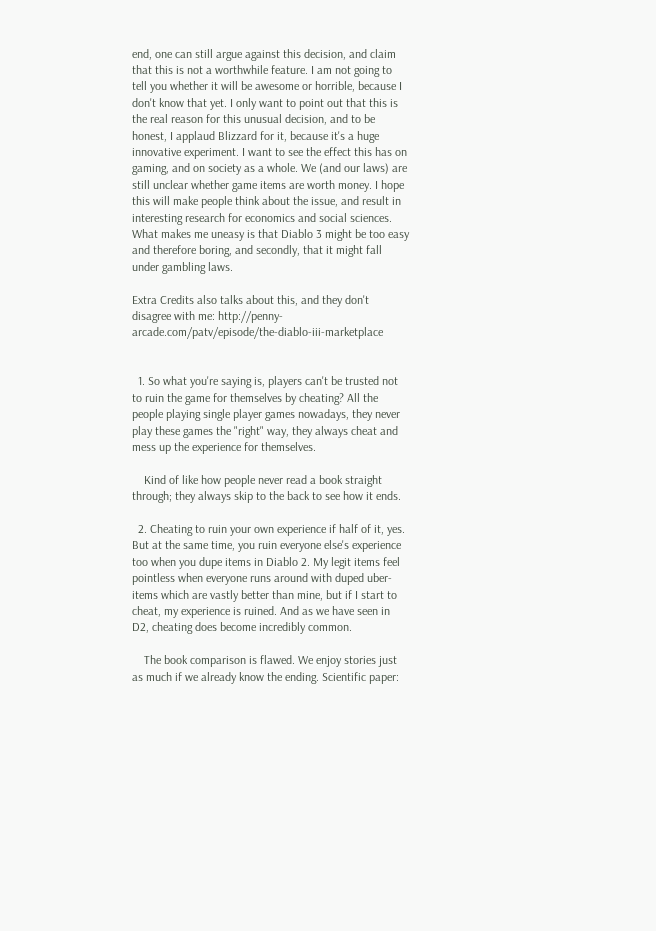end, one can still argue against this decision, and claim that this is not a worthwhile feature. I am not going to tell you whether it will be awesome or horrible, because I don't know that yet. I only want to point out that this is the real reason for this unusual decision, and to be honest, I applaud Blizzard for it, because it's a huge innovative experiment. I want to see the effect this has on gaming, and on society as a whole. We (and our laws) are still unclear whether game items are worth money. I hope this will make people think about the issue, and result in interesting research for economics and social sciences. What makes me uneasy is that Diablo 3 might be too easy and therefore boring, and secondly, that it might fall under gambling laws.

Extra Credits also talks about this, and they don't disagree with me: http://penny-arcade.com/patv/episode/the-diablo-iii-marketplace


  1. So what you're saying is, players can't be trusted not to ruin the game for themselves by cheating? All the people playing single player games nowadays, they never play these games the "right" way, they always cheat and mess up the experience for themselves.

    Kind of like how people never read a book straight through; they always skip to the back to see how it ends.

  2. Cheating to ruin your own experience if half of it, yes. But at the same time, you ruin everyone else's experience too when you dupe items in Diablo 2. My legit items feel pointless when everyone runs around with duped uber-items which are vastly better than mine, but if I start to cheat, my experience is ruined. And as we have seen in D2, cheating does become incredibly common.

    The book comparison is flawed. We enjoy stories just as much if we already know the ending. Scientific paper: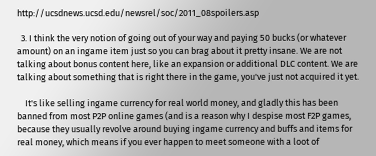http://ucsdnews.ucsd.edu/newsrel/soc/2011_08spoilers.asp

  3. I think the very notion of going out of your way and paying 50 bucks (or whatever amount) on an ingame item just so you can brag about it pretty insane. We are not talking about bonus content here, like an expansion or additional DLC content. We are talking about something that is right there in the game, you've just not acquired it yet.

    It's like selling ingame currency for real world money, and gladly this has been banned from most P2P online games (and is a reason why I despise most F2P games, because they usually revolve around buying ingame currency and buffs and items for real money, which means if you ever happen to meet someone with a loot of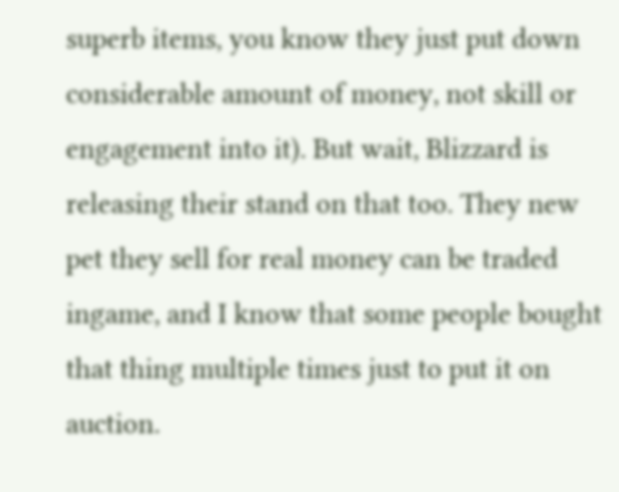superb items, you know they just put down considerable amount of money, not skill or engagement into it). But wait, Blizzard is releasing their stand on that too. They new pet they sell for real money can be traded ingame, and I know that some people bought that thing multiple times just to put it on auction.